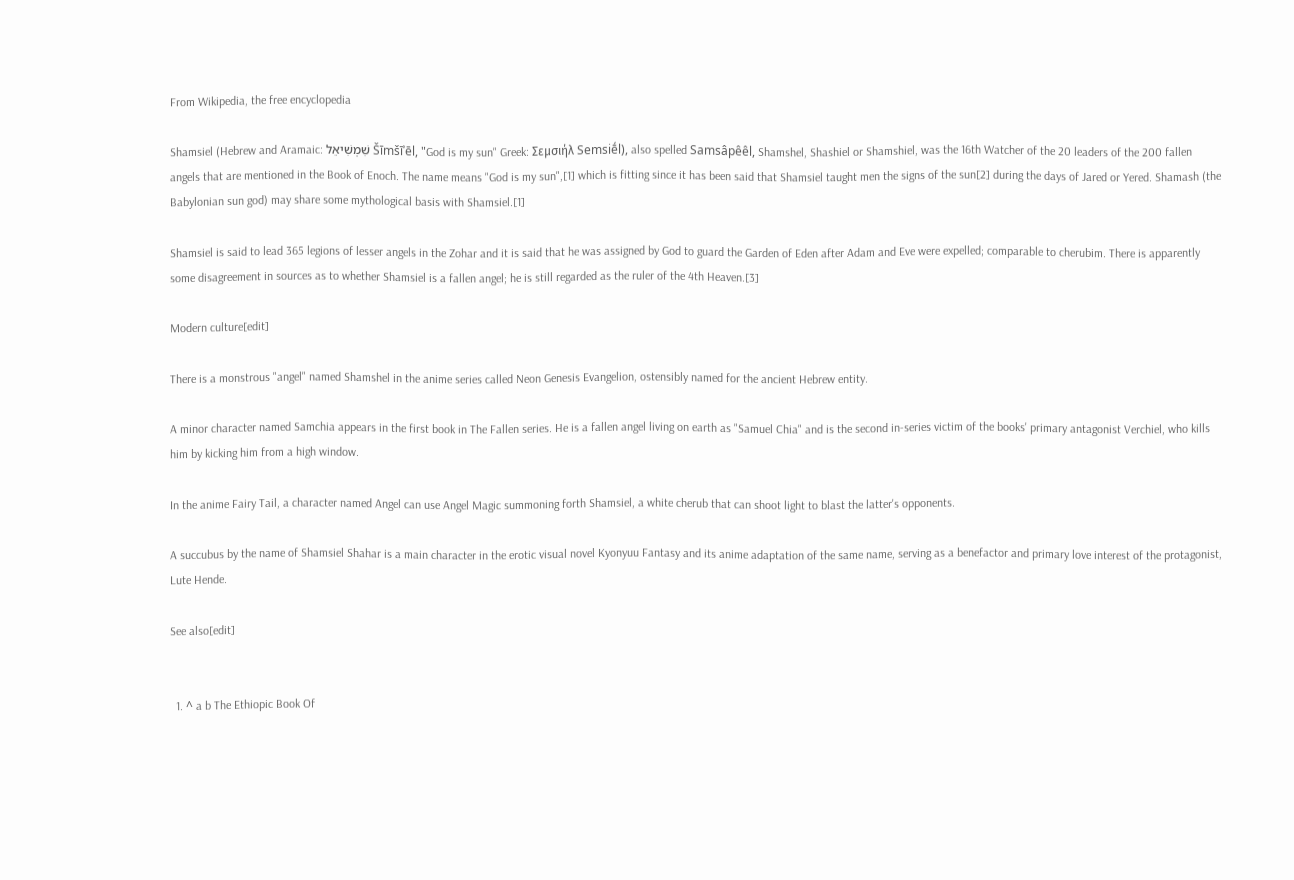From Wikipedia, the free encyclopedia

Shamsiel (Hebrew and Aramaic: שִׁמְשִׁיאֵל Šīmšīʾēl, "God is my sun" Greek: Σεμσιήλ Semsiḗl), also spelled Samsâpêêl, Shamshel, Shashiel or Shamshiel, was the 16th Watcher of the 20 leaders of the 200 fallen angels that are mentioned in the Book of Enoch. The name means "God is my sun",[1] which is fitting since it has been said that Shamsiel taught men the signs of the sun[2] during the days of Jared or Yered. Shamash (the Babylonian sun god) may share some mythological basis with Shamsiel.[1]

Shamsiel is said to lead 365 legions of lesser angels in the Zohar and it is said that he was assigned by God to guard the Garden of Eden after Adam and Eve were expelled; comparable to cherubim. There is apparently some disagreement in sources as to whether Shamsiel is a fallen angel; he is still regarded as the ruler of the 4th Heaven.[3]

Modern culture[edit]

There is a monstrous "angel" named Shamshel in the anime series called Neon Genesis Evangelion, ostensibly named for the ancient Hebrew entity.

A minor character named Samchia appears in the first book in The Fallen series. He is a fallen angel living on earth as "Samuel Chia" and is the second in-series victim of the books' primary antagonist Verchiel, who kills him by kicking him from a high window.

In the anime Fairy Tail, a character named Angel can use Angel Magic summoning forth Shamsiel, a white cherub that can shoot light to blast the latter's opponents.

A succubus by the name of Shamsiel Shahar is a main character in the erotic visual novel Kyonyuu Fantasy and its anime adaptation of the same name, serving as a benefactor and primary love interest of the protagonist, Lute Hende.

See also[edit]


  1. ^ a b The Ethiopic Book Of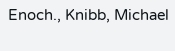Enoch., Knibb, Michael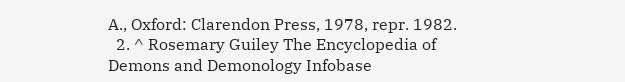A., Oxford: Clarendon Press, 1978, repr. 1982.
  2. ^ Rosemary Guiley The Encyclopedia of Demons and Demonology Infobase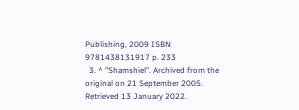Publishing, 2009 ISBN 9781438131917 p. 233
  3. ^ "Shamshiel". Archived from the original on 21 September 2005. Retrieved 13 January 2022.